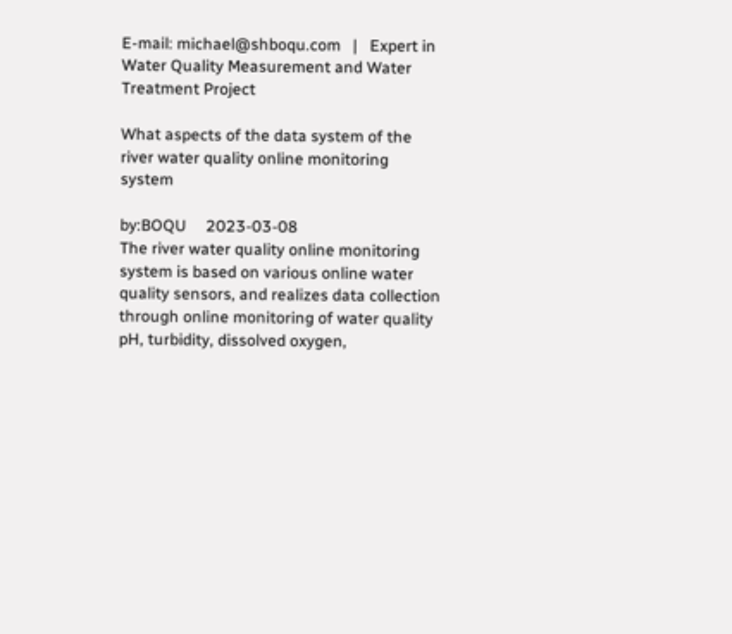E-mail: michael@shboqu.com   |   Expert in Water Quality Measurement and Water Treatment Project

What aspects of the data system of the river water quality online monitoring system

by:BOQU     2023-03-08
The river water quality online monitoring system is based on various online water quality sensors, and realizes data collection through online monitoring of water quality pH, turbidity, dissolved oxygen,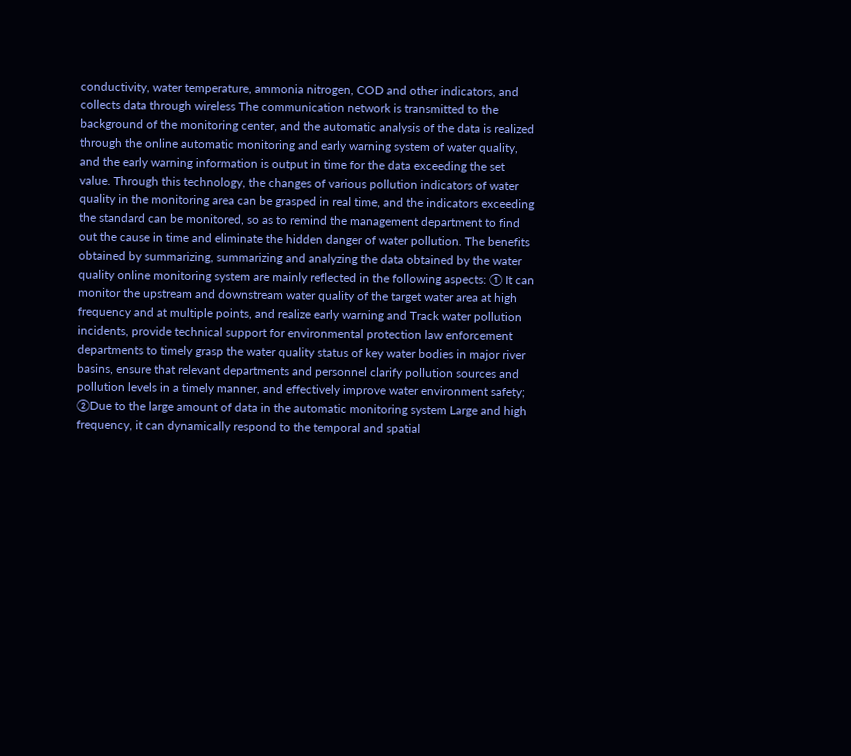conductivity, water temperature, ammonia nitrogen, COD and other indicators, and collects data through wireless The communication network is transmitted to the background of the monitoring center, and the automatic analysis of the data is realized through the online automatic monitoring and early warning system of water quality, and the early warning information is output in time for the data exceeding the set value. Through this technology, the changes of various pollution indicators of water quality in the monitoring area can be grasped in real time, and the indicators exceeding the standard can be monitored, so as to remind the management department to find out the cause in time and eliminate the hidden danger of water pollution. The benefits obtained by summarizing, summarizing and analyzing the data obtained by the water quality online monitoring system are mainly reflected in the following aspects: ① It can monitor the upstream and downstream water quality of the target water area at high frequency and at multiple points, and realize early warning and Track water pollution incidents, provide technical support for environmental protection law enforcement departments to timely grasp the water quality status of key water bodies in major river basins, ensure that relevant departments and personnel clarify pollution sources and pollution levels in a timely manner, and effectively improve water environment safety; ②Due to the large amount of data in the automatic monitoring system Large and high frequency, it can dynamically respond to the temporal and spatial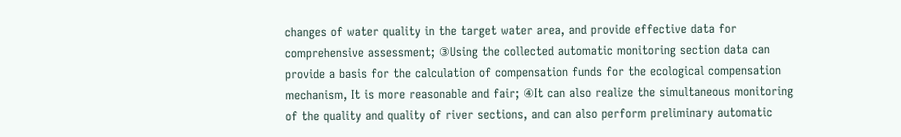changes of water quality in the target water area, and provide effective data for comprehensive assessment; ③Using the collected automatic monitoring section data can provide a basis for the calculation of compensation funds for the ecological compensation mechanism, It is more reasonable and fair; ④It can also realize the simultaneous monitoring of the quality and quality of river sections, and can also perform preliminary automatic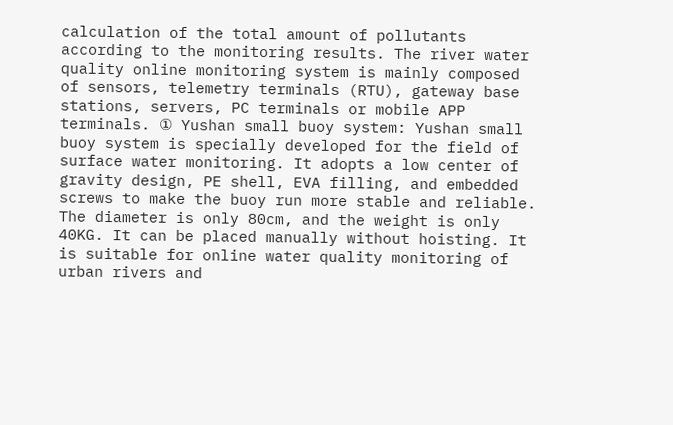calculation of the total amount of pollutants according to the monitoring results. The river water quality online monitoring system is mainly composed of sensors, telemetry terminals (RTU), gateway base stations, servers, PC terminals or mobile APP terminals. ① Yushan small buoy system: Yushan small buoy system is specially developed for the field of surface water monitoring. It adopts a low center of gravity design, PE shell, EVA filling, and embedded screws to make the buoy run more stable and reliable. The diameter is only 80cm, and the weight is only 40KG. It can be placed manually without hoisting. It is suitable for online water quality monitoring of urban rivers and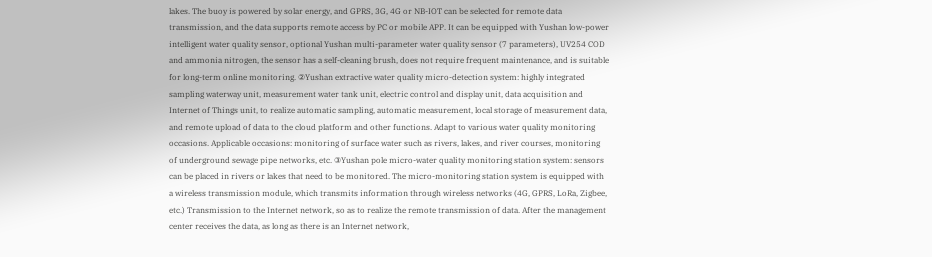lakes. The buoy is powered by solar energy, and GPRS, 3G, 4G or NB-IOT can be selected for remote data transmission, and the data supports remote access by PC or mobile APP. It can be equipped with Yushan low-power intelligent water quality sensor, optional Yushan multi-parameter water quality sensor (7 parameters), UV254 COD and ammonia nitrogen, the sensor has a self-cleaning brush, does not require frequent maintenance, and is suitable for long-term online monitoring. ②Yushan extractive water quality micro-detection system: highly integrated sampling waterway unit, measurement water tank unit, electric control and display unit, data acquisition and Internet of Things unit, to realize automatic sampling, automatic measurement, local storage of measurement data, and remote upload of data to the cloud platform and other functions. Adapt to various water quality monitoring occasions. Applicable occasions: monitoring of surface water such as rivers, lakes, and river courses, monitoring of underground sewage pipe networks, etc. ③Yushan pole micro-water quality monitoring station system: sensors can be placed in rivers or lakes that need to be monitored. The micro-monitoring station system is equipped with a wireless transmission module, which transmits information through wireless networks (4G, GPRS, LoRa, Zigbee, etc.) Transmission to the Internet network, so as to realize the remote transmission of data. After the management center receives the data, as long as there is an Internet network,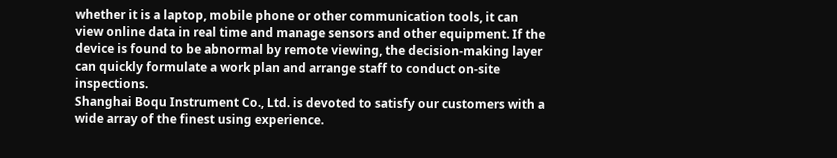whether it is a laptop, mobile phone or other communication tools, it can view online data in real time and manage sensors and other equipment. If the device is found to be abnormal by remote viewing, the decision-making layer can quickly formulate a work plan and arrange staff to conduct on-site inspections.
Shanghai Boqu Instrument Co., Ltd. is devoted to satisfy our customers with a wide array of the finest using experience.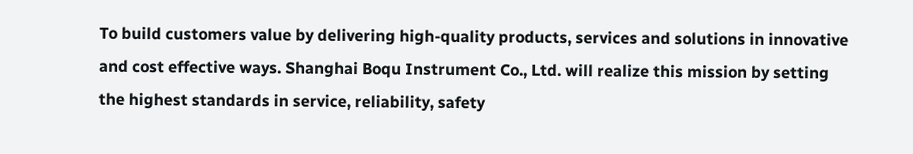To build customers value by delivering high-quality products, services and solutions in innovative and cost effective ways. Shanghai Boqu Instrument Co., Ltd. will realize this mission by setting the highest standards in service, reliability, safety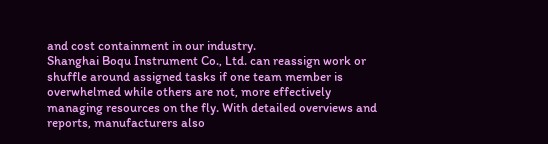and cost containment in our industry.
Shanghai Boqu Instrument Co., Ltd. can reassign work or shuffle around assigned tasks if one team member is overwhelmed while others are not, more effectively managing resources on the fly. With detailed overviews and reports, manufacturers also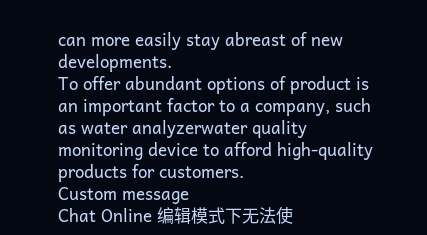can more easily stay abreast of new developments.
To offer abundant options of product is an important factor to a company, such as water analyzerwater quality monitoring device to afford high-quality products for customers.
Custom message
Chat Online 编辑模式下无法使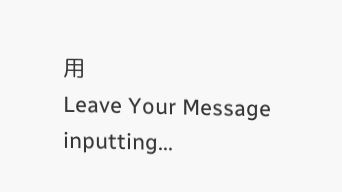用
Leave Your Message inputting...